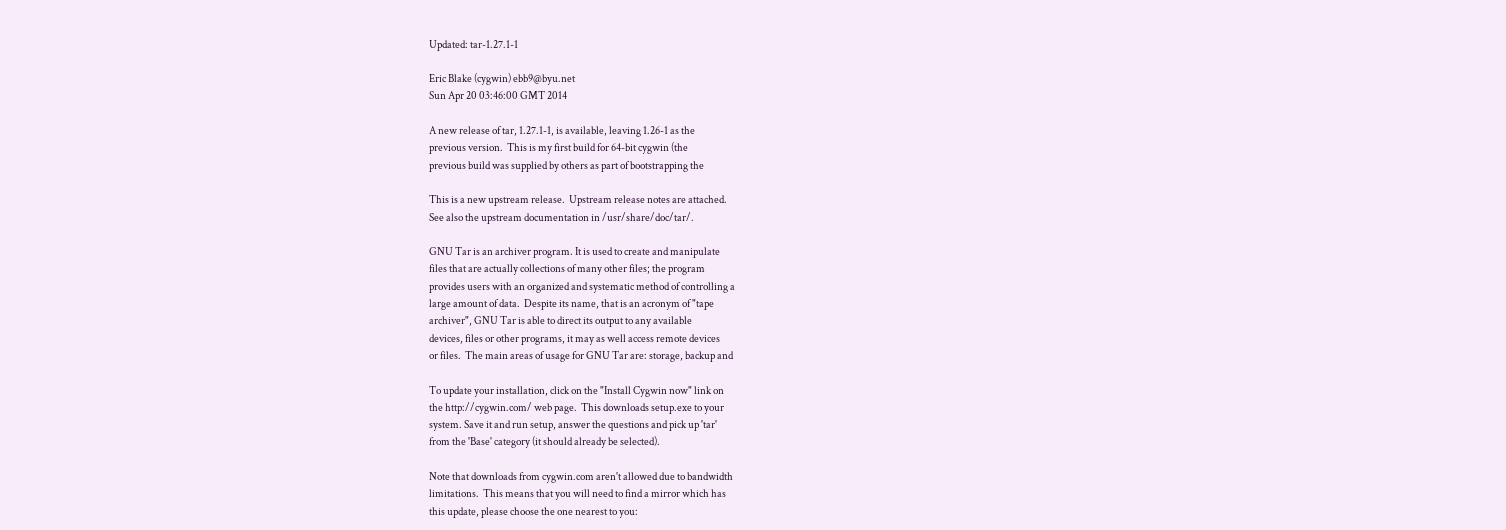Updated: tar-1.27.1-1

Eric Blake (cygwin) ebb9@byu.net
Sun Apr 20 03:46:00 GMT 2014

A new release of tar, 1.27.1-1, is available, leaving 1.26-1 as the
previous version.  This is my first build for 64-bit cygwin (the
previous build was supplied by others as part of bootstrapping the

This is a new upstream release.  Upstream release notes are attached.
See also the upstream documentation in /usr/share/doc/tar/.

GNU Tar is an archiver program. It is used to create and manipulate
files that are actually collections of many other files; the program
provides users with an organized and systematic method of controlling a
large amount of data.  Despite its name, that is an acronym of "tape
archiver", GNU Tar is able to direct its output to any available
devices, files or other programs, it may as well access remote devices
or files.  The main areas of usage for GNU Tar are: storage, backup and

To update your installation, click on the "Install Cygwin now" link on
the http://cygwin.com/ web page.  This downloads setup.exe to your
system. Save it and run setup, answer the questions and pick up 'tar'
from the 'Base' category (it should already be selected).

Note that downloads from cygwin.com aren't allowed due to bandwidth
limitations.  This means that you will need to find a mirror which has
this update, please choose the one nearest to you: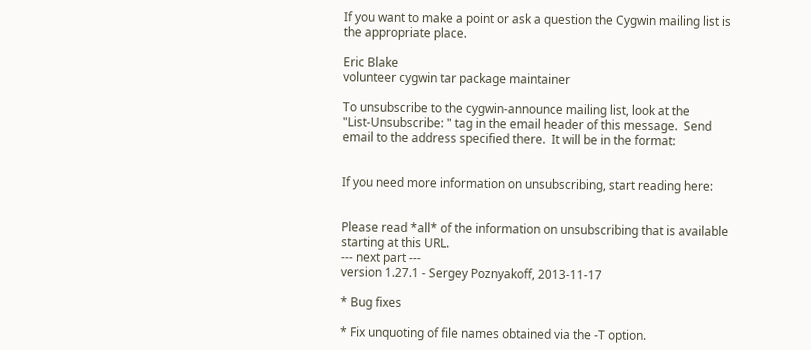If you want to make a point or ask a question the Cygwin mailing list is
the appropriate place.

Eric Blake
volunteer cygwin tar package maintainer

To unsubscribe to the cygwin-announce mailing list, look at the
"List-Unsubscribe: " tag in the email header of this message.  Send
email to the address specified there.  It will be in the format:


If you need more information on unsubscribing, start reading here:


Please read *all* of the information on unsubscribing that is available
starting at this URL.
--- next part ---
version 1.27.1 - Sergey Poznyakoff, 2013-11-17

* Bug fixes

* Fix unquoting of file names obtained via the -T option.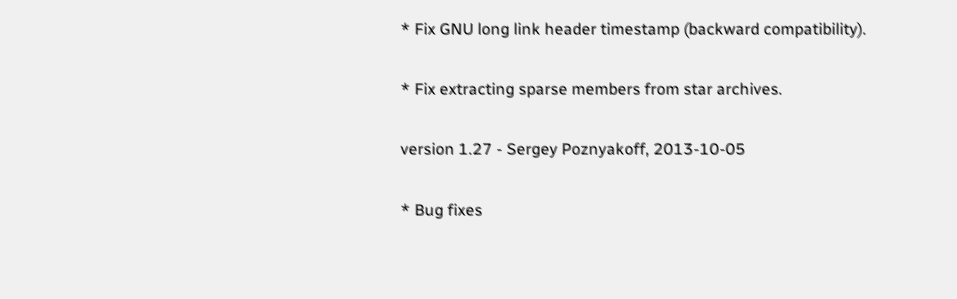* Fix GNU long link header timestamp (backward compatibility).

* Fix extracting sparse members from star archives.

version 1.27 - Sergey Poznyakoff, 2013-10-05

* Bug fixes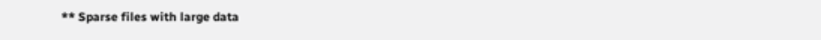** Sparse files with large data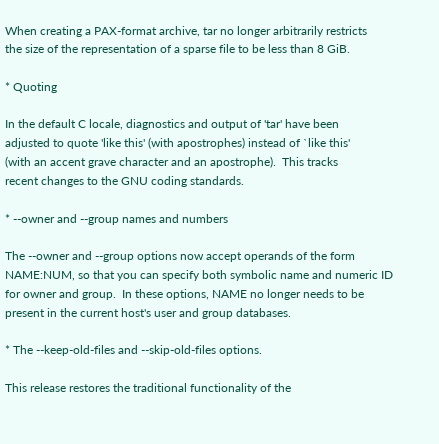When creating a PAX-format archive, tar no longer arbitrarily restricts
the size of the representation of a sparse file to be less than 8 GiB.

* Quoting

In the default C locale, diagnostics and output of 'tar' have been
adjusted to quote 'like this' (with apostrophes) instead of `like this'
(with an accent grave character and an apostrophe).  This tracks
recent changes to the GNU coding standards.

* --owner and --group names and numbers

The --owner and --group options now accept operands of the form
NAME:NUM, so that you can specify both symbolic name and numeric ID
for owner and group.  In these options, NAME no longer needs to be
present in the current host's user and group databases.

* The --keep-old-files and --skip-old-files options.

This release restores the traditional functionality of the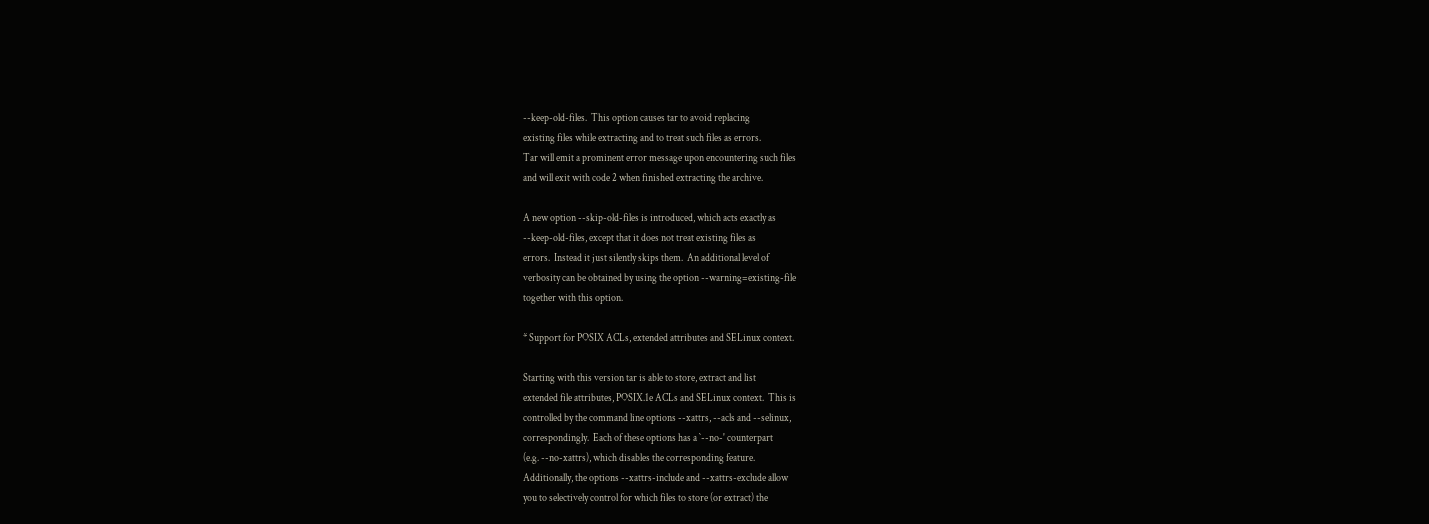--keep-old-files.  This option causes tar to avoid replacing
existing files while extracting and to treat such files as errors.
Tar will emit a prominent error message upon encountering such files
and will exit with code 2 when finished extracting the archive.

A new option --skip-old-files is introduced, which acts exactly as
--keep-old-files, except that it does not treat existing files as
errors.  Instead it just silently skips them.  An additional level of
verbosity can be obtained by using the option --warning=existing-file
together with this option.

* Support for POSIX ACLs, extended attributes and SELinux context.

Starting with this version tar is able to store, extract and list
extended file attributes, POSIX.1e ACLs and SELinux context.  This is
controlled by the command line options --xattrs, --acls and --selinux,
correspondingly.  Each of these options has a `--no-' counterpart
(e.g. --no-xattrs), which disables the corresponding feature.
Additionally, the options --xattrs-include and --xattrs-exclude allow
you to selectively control for which files to store (or extract) the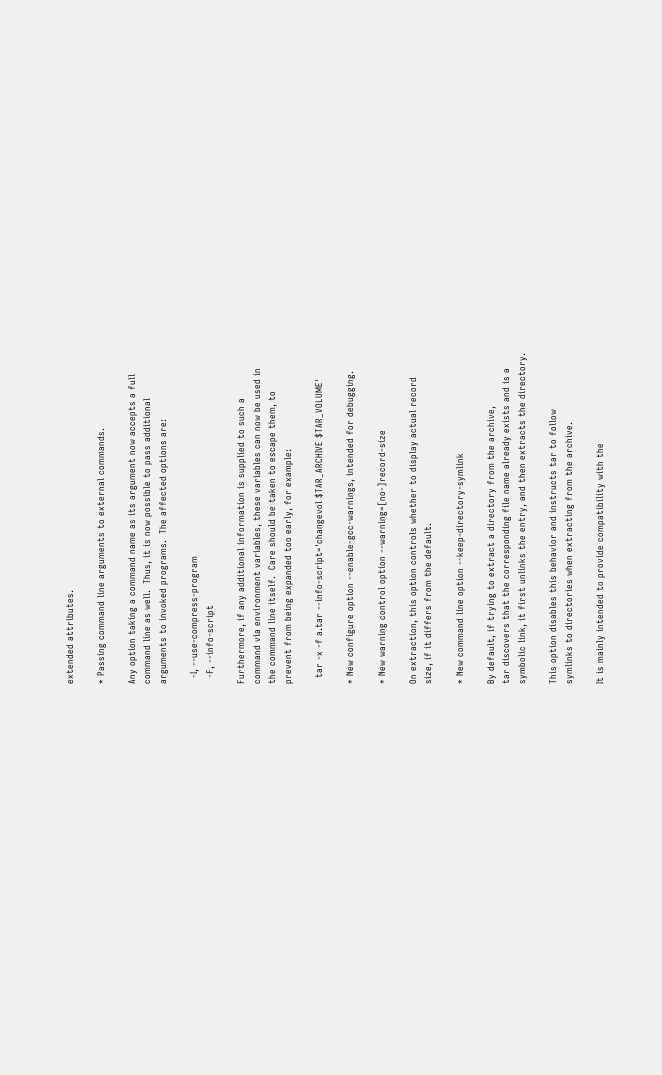extended attributes.

* Passing command line arguments to external commands.

Any option taking a command name as its argument now accepts a full
command line as well.  Thus, it is now possible to pass additional
arguments to invoked programs.  The affected options are:

  -I, --use-compress-program
  -F, --info-script

Furthermore, if any additional information is supplied to such a
command via environment variables, these variables can now be used in
the command line itself.  Care should be taken to escape them, to
prevent from being expanded too early, for example:

  tar -x -f a.tar --info-script='changevol $TAR_ARCHIVE $TAR_VOLUME'

* New configure option --enable-gcc-warnings, intended for debugging.

* New warning control option --warning=[no-]record-size

On extraction, this option controls whether to display actual record
size, if it differs from the default.

* New command line option --keep-directory-symlink

By default, if trying to extract a directory from the archive,
tar discovers that the corresponding file name already exists and is a
symbolic link, it first unlinks the entry, and then extracts the directory.

This option disables this behavior and instructs tar to follow
symlinks to directories when extracting from the archive.

It is mainly intended to provide compatibility with the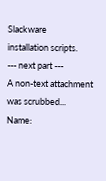Slackware
installation scripts.
--- next part ---
A non-text attachment was scrubbed...
Name: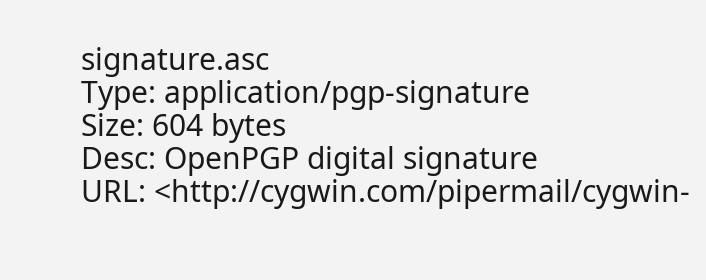signature.asc
Type: application/pgp-signature
Size: 604 bytes
Desc: OpenPGP digital signature
URL: <http://cygwin.com/pipermail/cygwin-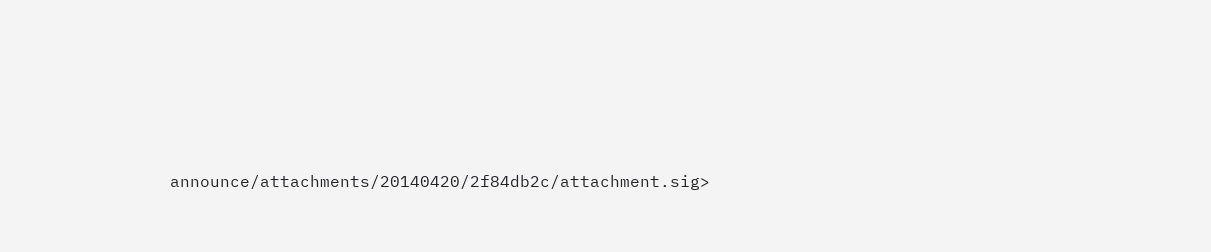announce/attachments/20140420/2f84db2c/attachment.sig>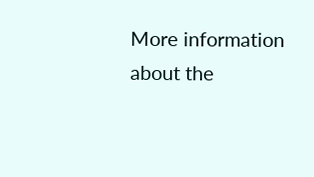More information about the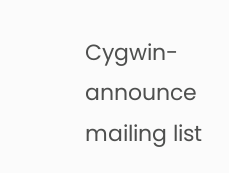Cygwin-announce mailing list